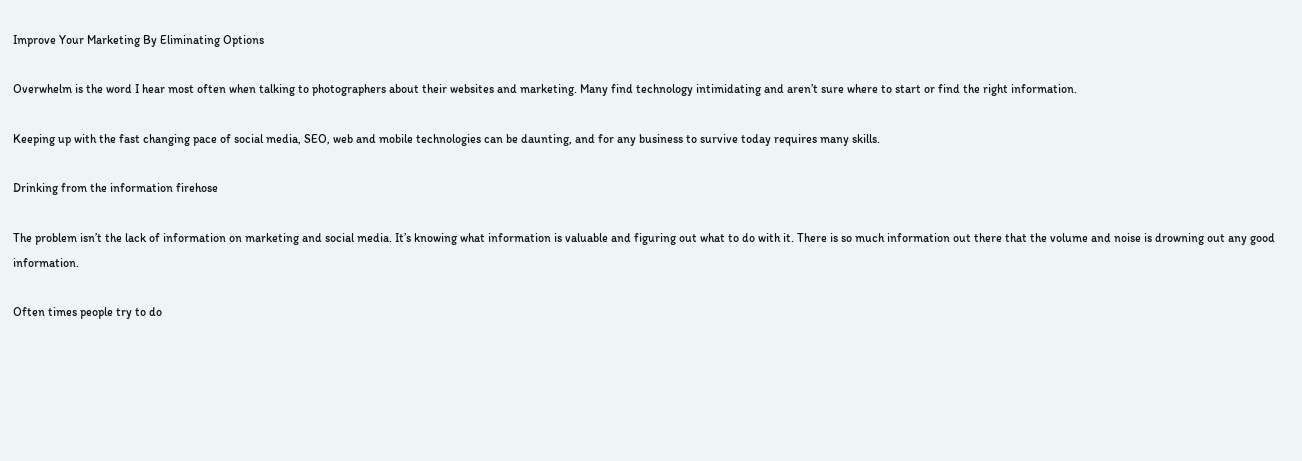Improve Your Marketing By Eliminating Options

Overwhelm is the word I hear most often when talking to photographers about their websites and marketing. Many find technology intimidating and aren’t sure where to start or find the right information.

Keeping up with the fast changing pace of social media, SEO, web and mobile technologies can be daunting, and for any business to survive today requires many skills.

Drinking from the information firehose

The problem isn’t the lack of information on marketing and social media. It’s knowing what information is valuable and figuring out what to do with it. There is so much information out there that the volume and noise is drowning out any good information.

Often times people try to do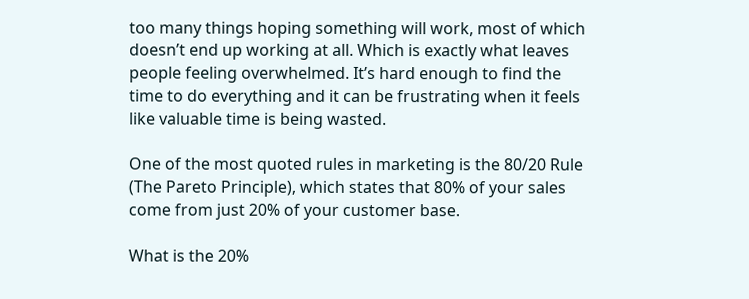too many things hoping something will work, most of which doesn’t end up working at all. Which is exactly what leaves people feeling overwhelmed. It’s hard enough to find the time to do everything and it can be frustrating when it feels like valuable time is being wasted.

One of the most quoted rules in marketing is the 80/20 Rule (The Pareto Principle), which states that 80% of your sales come from just 20% of your customer base.

What is the 20%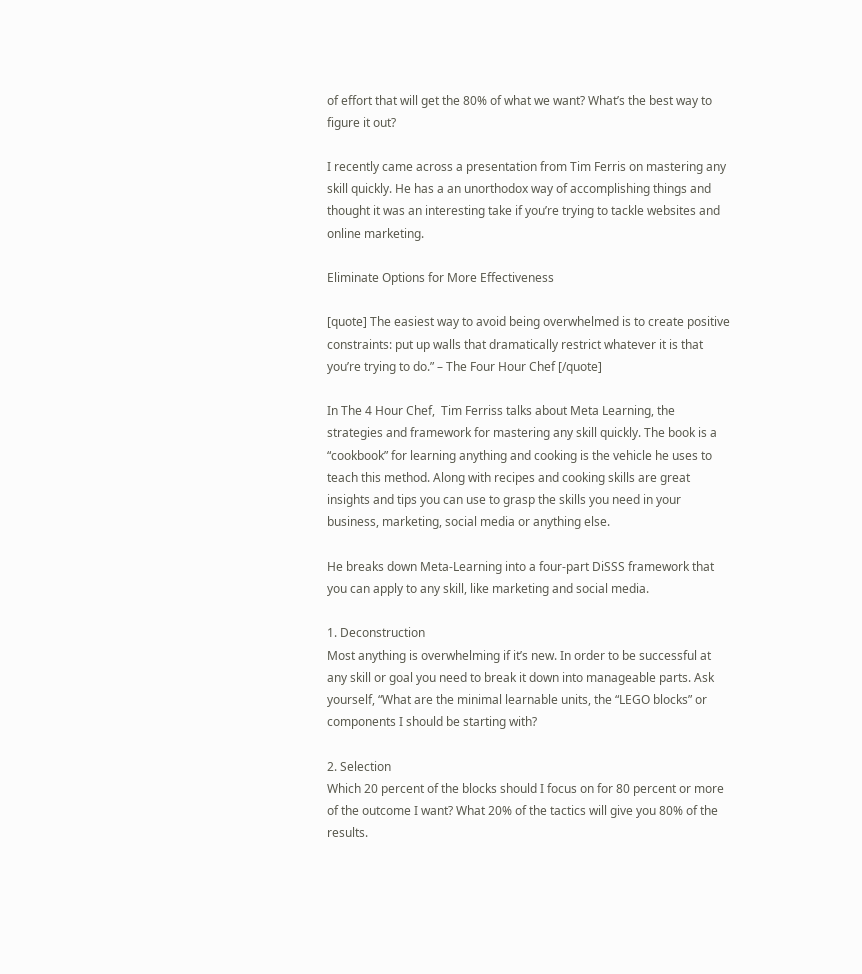of effort that will get the 80% of what we want? What’s the best way to figure it out?

I recently came across a presentation from Tim Ferris on mastering any skill quickly. He has a an unorthodox way of accomplishing things and thought it was an interesting take if you’re trying to tackle websites and online marketing.

Eliminate Options for More Effectiveness

[quote] The easiest way to avoid being overwhelmed is to create positive constraints: put up walls that dramatically restrict whatever it is that you’re trying to do.” – The Four Hour Chef [/quote]

In The 4 Hour Chef,  Tim Ferriss talks about Meta Learning, the strategies and framework for mastering any skill quickly. The book is a “cookbook” for learning anything and cooking is the vehicle he uses to teach this method. Along with recipes and cooking skills are great insights and tips you can use to grasp the skills you need in your business, marketing, social media or anything else.

He breaks down Meta-Learning into a four-part DiSSS framework that you can apply to any skill, like marketing and social media.

1. Deconstruction
Most anything is overwhelming if it’s new. In order to be successful at any skill or goal you need to break it down into manageable parts. Ask yourself, “What are the minimal learnable units, the “LEGO blocks” or components I should be starting with?

2. Selection
Which 20 percent of the blocks should I focus on for 80 percent or more of the outcome I want? What 20% of the tactics will give you 80% of the results.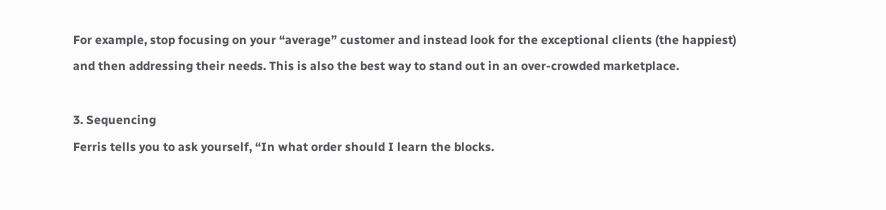For example, stop focusing on your “average” customer and instead look for the exceptional clients (the happiest) and then addressing their needs. This is also the best way to stand out in an over-crowded marketplace.

3. Sequencing
Ferris tells you to ask yourself, “In what order should I learn the blocks.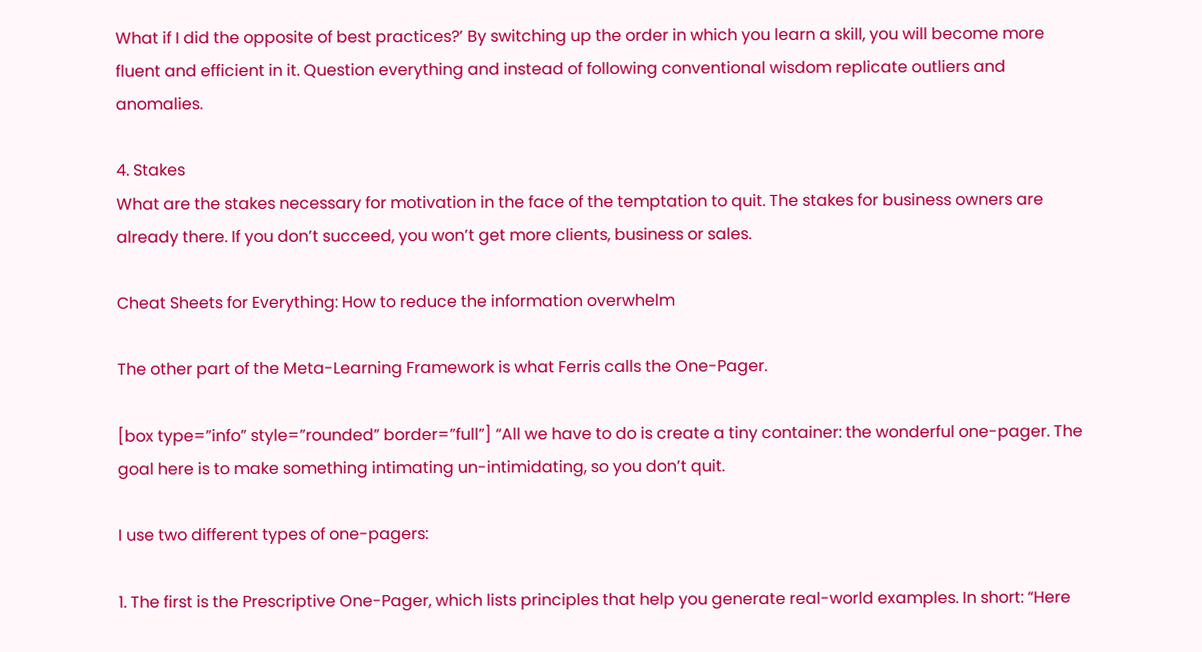What if I did the opposite of best practices?’ By switching up the order in which you learn a skill, you will become more fluent and efficient in it. Question everything and instead of following conventional wisdom replicate outliers and anomalies.

4. Stakes
What are the stakes necessary for motivation in the face of the temptation to quit. The stakes for business owners are already there. If you don’t succeed, you won’t get more clients, business or sales.

Cheat Sheets for Everything: How to reduce the information overwhelm

The other part of the Meta-Learning Framework is what Ferris calls the One-Pager.

[box type=”info” style=”rounded” border=”full”] “All we have to do is create a tiny container: the wonderful one-pager. The goal here is to make something intimating un-intimidating, so you don’t quit.

I use two different types of one-pagers:

1. The first is the Prescriptive One-Pager, which lists principles that help you generate real-world examples. In short: “Here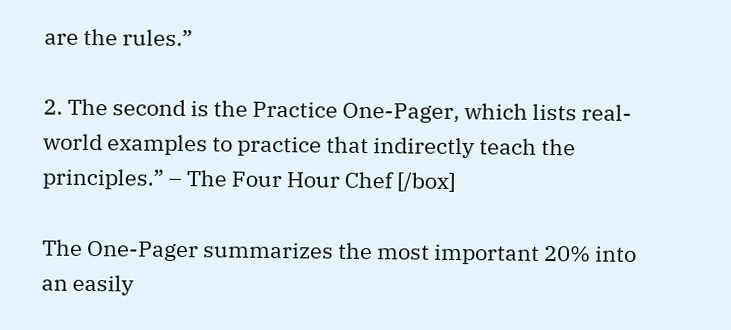are the rules.”

2. The second is the Practice One-Pager, which lists real-world examples to practice that indirectly teach the principles.” – The Four Hour Chef [/box]

The One-Pager summarizes the most important 20% into an easily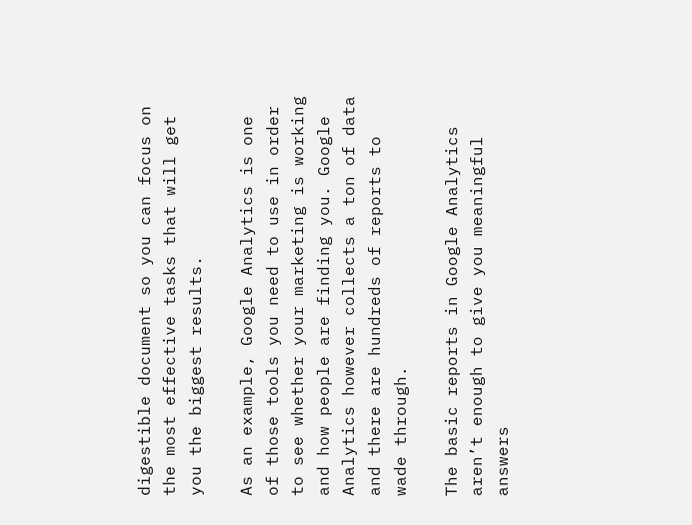digestible document so you can focus on the most effective tasks that will get you the biggest results.

As an example, Google Analytics is one of those tools you need to use in order to see whether your marketing is working and how people are finding you. Google Analytics however collects a ton of data and there are hundreds of reports to wade through.

The basic reports in Google Analytics aren’t enough to give you meaningful answers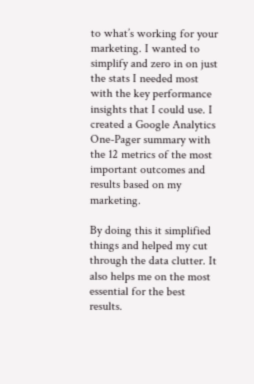to what’s working for your marketing. I wanted to simplify and zero in on just the stats I needed most with the key performance insights that I could use. I created a Google Analytics One-Pager summary with the 12 metrics of the most important outcomes and results based on my marketing.

By doing this it simplified things and helped my cut through the data clutter. It also helps me on the most essential for the best results.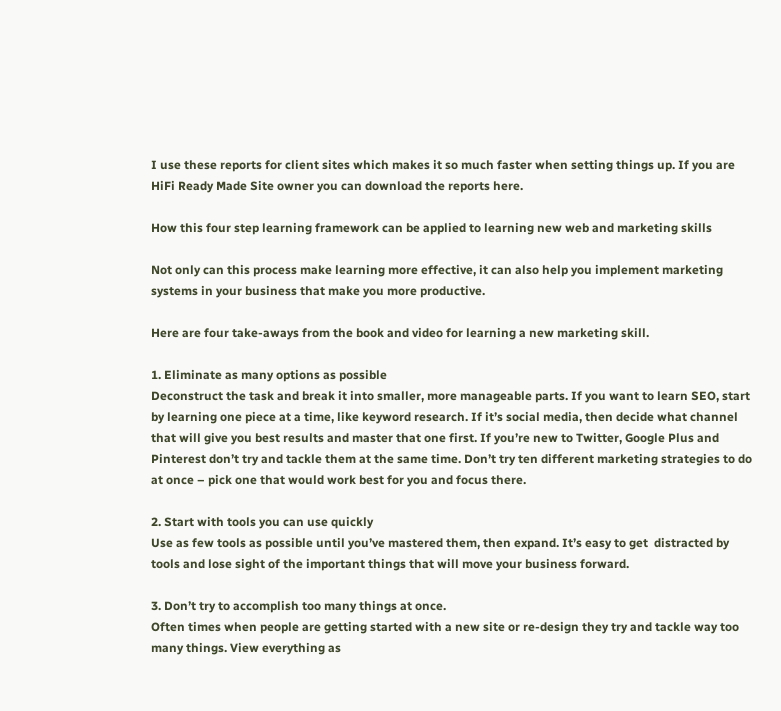I use these reports for client sites which makes it so much faster when setting things up. If you are HiFi Ready Made Site owner you can download the reports here.

How this four step learning framework can be applied to learning new web and marketing skills

Not only can this process make learning more effective, it can also help you implement marketing systems in your business that make you more productive.

Here are four take-aways from the book and video for learning a new marketing skill.

1. Eliminate as many options as possible
Deconstruct the task and break it into smaller, more manageable parts. If you want to learn SEO, start by learning one piece at a time, like keyword research. If it’s social media, then decide what channel that will give you best results and master that one first. If you’re new to Twitter, Google Plus and Pinterest don’t try and tackle them at the same time. Don’t try ten different marketing strategies to do at once – pick one that would work best for you and focus there.

2. Start with tools you can use quickly
Use as few tools as possible until you’ve mastered them, then expand. It’s easy to get  distracted by tools and lose sight of the important things that will move your business forward.

3. Don’t try to accomplish too many things at once.
Often times when people are getting started with a new site or re-design they try and tackle way too many things. View everything as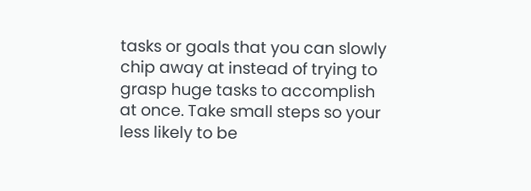tasks or goals that you can slowly chip away at instead of trying to grasp huge tasks to accomplish at once. Take small steps so your less likely to be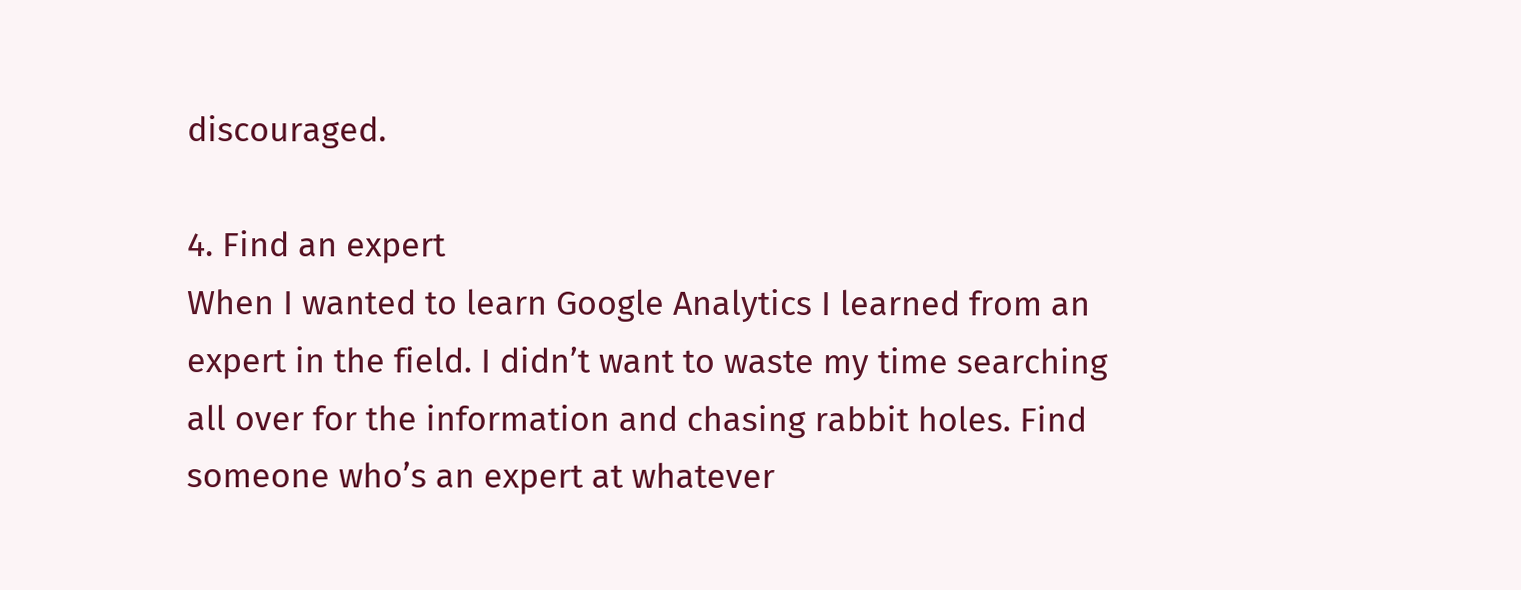discouraged.

4. Find an expert
When I wanted to learn Google Analytics I learned from an expert in the field. I didn’t want to waste my time searching all over for the information and chasing rabbit holes. Find someone who’s an expert at whatever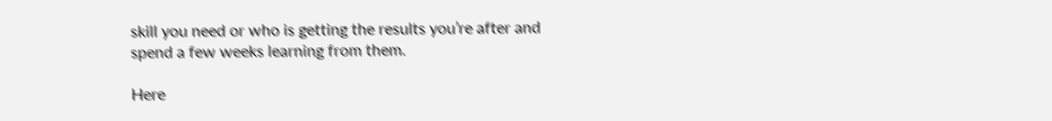skill you need or who is getting the results you’re after and spend a few weeks learning from them.

Here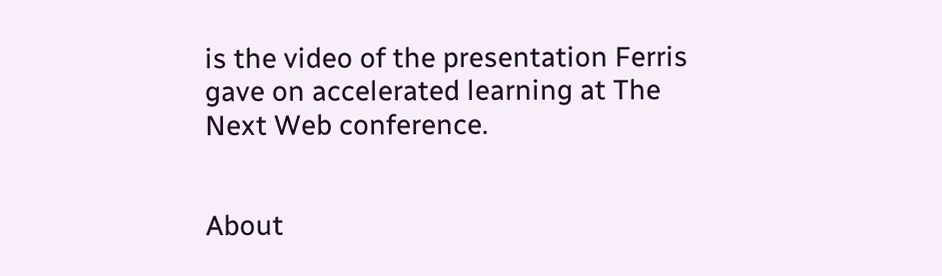is the video of the presentation Ferris gave on accelerated learning at The Next Web conference.


About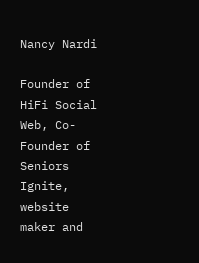Nancy Nardi

Founder of HiFi Social Web, Co-Founder of Seniors Ignite, website maker and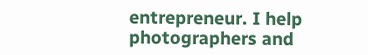entrepreneur. I help photographers and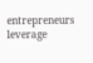entrepreneurs leverage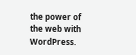the power of the web with WordPress.